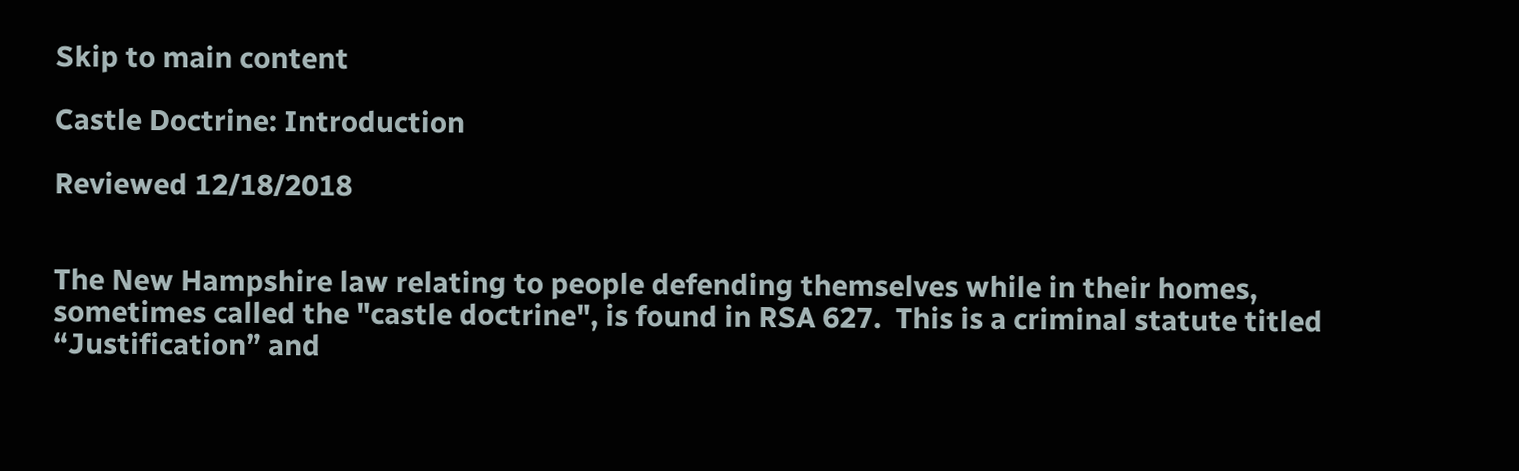Skip to main content

Castle Doctrine: Introduction

Reviewed 12/18/2018


The New Hampshire law relating to people defending themselves while in their homes, sometimes called the "castle doctrine", is found in RSA 627.  This is a criminal statute titled “Justification” and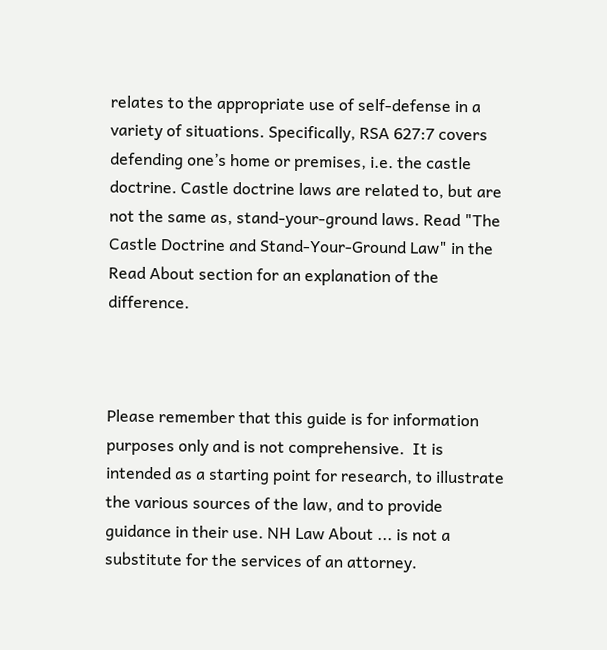relates to the appropriate use of self-defense in a variety of situations. Specifically, RSA 627:7 covers defending one’s home or premises, i.e. the castle doctrine. Castle doctrine laws are related to, but are not the same as, stand-your-ground laws. Read "The Castle Doctrine and Stand-Your-Ground Law" in the Read About section for an explanation of the difference.



Please remember that this guide is for information purposes only and is not comprehensive.  It is intended as a starting point for research, to illustrate the various sources of the law, and to provide guidance in their use. NH Law About ... is not a substitute for the services of an attorney.